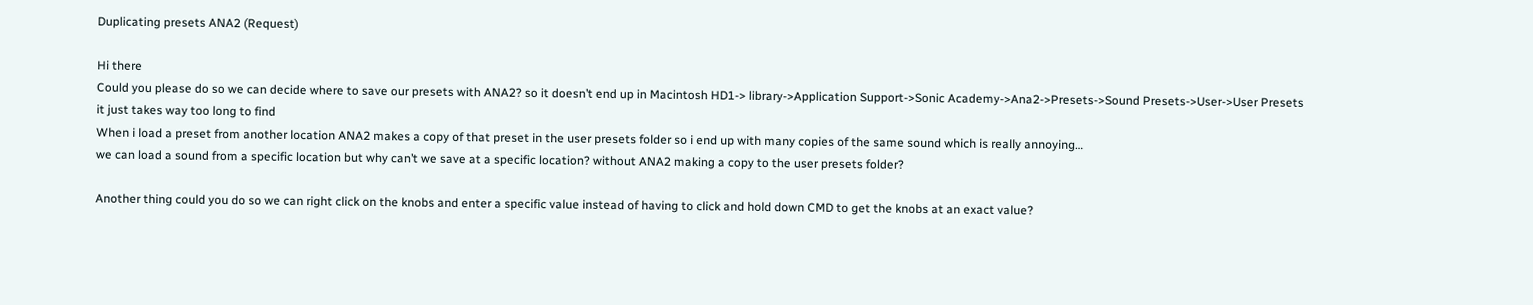Duplicating presets ANA2 (Request)

Hi there
Could you please do so we can decide where to save our presets with ANA2? so it doesn’t end up in Macintosh HD1-> library->Application Support->Sonic Academy->Ana2->Presets->Sound Presets->User->User Presets
it just takes way too long to find
When i load a preset from another location ANA2 makes a copy of that preset in the user presets folder so i end up with many copies of the same sound which is really annoying…
we can load a sound from a specific location but why can’t we save at a specific location? without ANA2 making a copy to the user presets folder?

Another thing could you do so we can right click on the knobs and enter a specific value instead of having to click and hold down CMD to get the knobs at an exact value?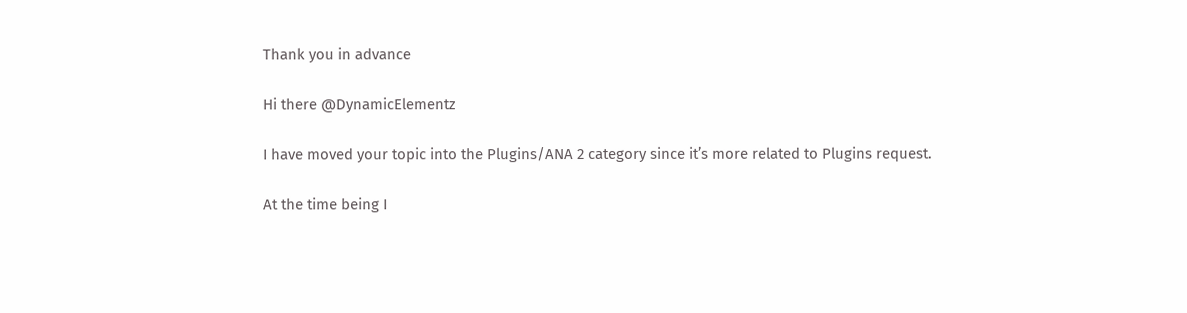Thank you in advance

Hi there @DynamicElementz

I have moved your topic into the Plugins/ANA 2 category since it’s more related to Plugins request.

At the time being I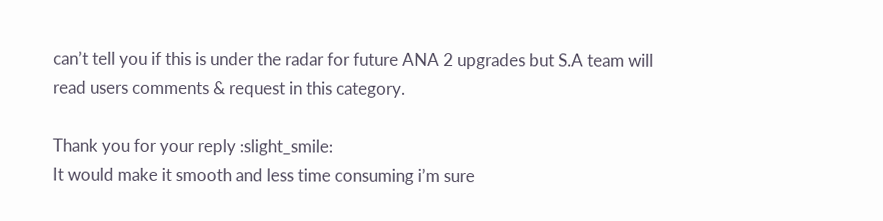can’t tell you if this is under the radar for future ANA 2 upgrades but S.A team will read users comments & request in this category.

Thank you for your reply :slight_smile:
It would make it smooth and less time consuming i’m sure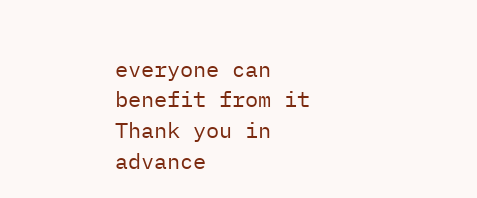everyone can benefit from it
Thank you in advance